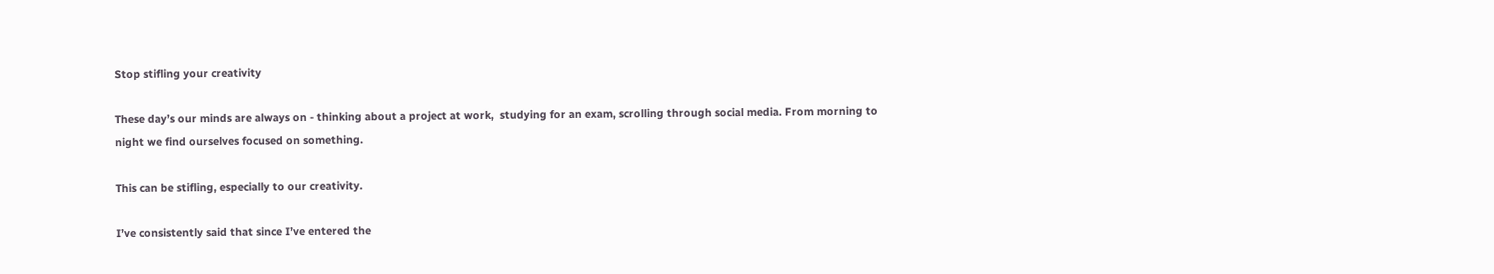Stop stifling your creativity

These day’s our minds are always on - thinking about a project at work,  studying for an exam, scrolling through social media. From morning to night we find ourselves focused on something.

This can be stifling, especially to our creativity.

I’ve consistently said that since I’ve entered the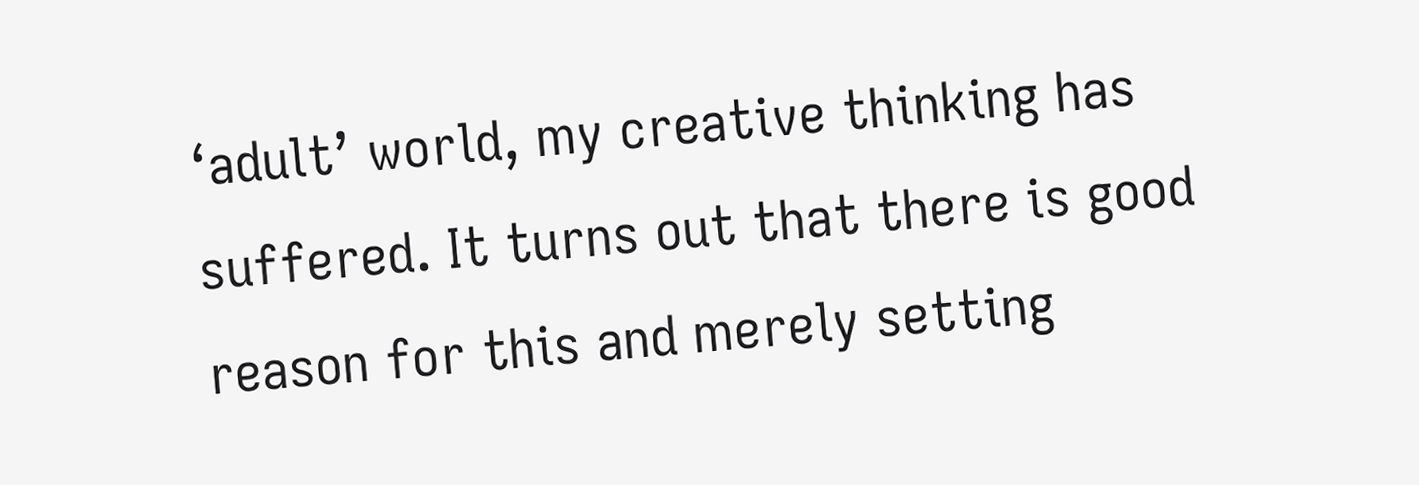‘adult’ world, my creative thinking has suffered. It turns out that there is good reason for this and merely setting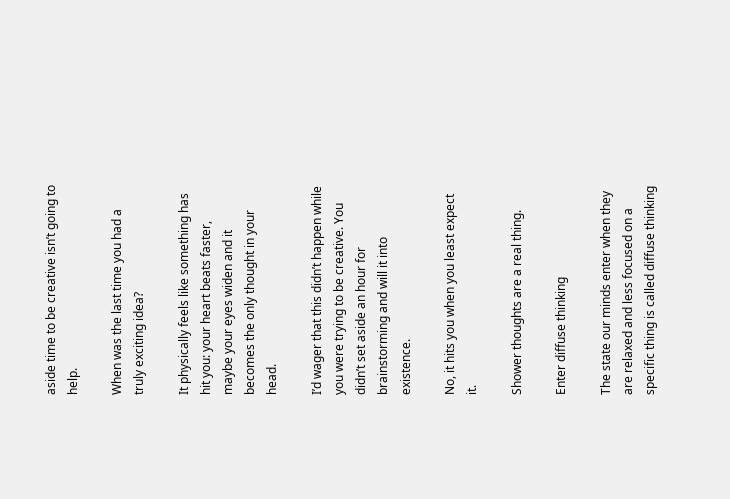aside time to be creative isn’t going to help.

When was the last time you had a truly exciting idea?

It physically feels like something has hit you: your heart beats faster, maybe your eyes widen and it becomes the only thought in your head.

I’d wager that this didn’t happen while you were trying to be creative. You didn’t set aside an hour for brainstorming and will it into existence.

No, it hits you when you least expect it.

Shower thoughts are a real thing.

Enter diffuse thinking

The state our minds enter when they are relaxed and less focused on a specific thing is called diffuse thinking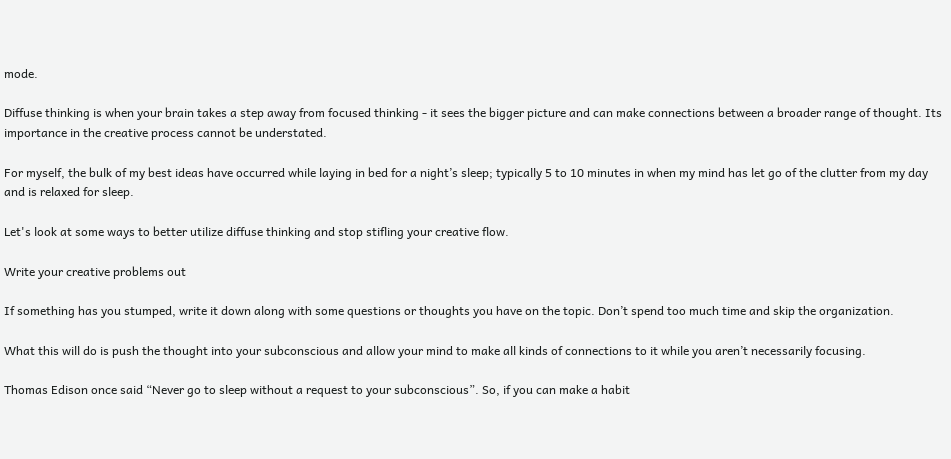mode.

Diffuse thinking is when your brain takes a step away from focused thinking - it sees the bigger picture and can make connections between a broader range of thought. Its importance in the creative process cannot be understated.

For myself, the bulk of my best ideas have occurred while laying in bed for a night’s sleep; typically 5 to 10 minutes in when my mind has let go of the clutter from my day and is relaxed for sleep.

Let's look at some ways to better utilize diffuse thinking and stop stifling your creative flow.

Write your creative problems out

If something has you stumped, write it down along with some questions or thoughts you have on the topic. Don’t spend too much time and skip the organization.

What this will do is push the thought into your subconscious and allow your mind to make all kinds of connections to it while you aren’t necessarily focusing.

Thomas Edison once said “Never go to sleep without a request to your subconscious”. So, if you can make a habit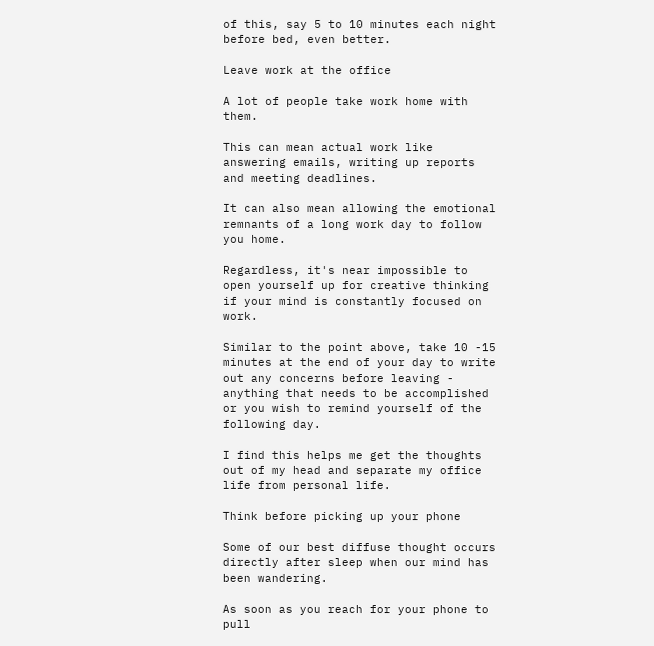of this, say 5 to 10 minutes each night before bed, even better.

Leave work at the office

A lot of people take work home with them.

This can mean actual work like answering emails, writing up reports and meeting deadlines.

It can also mean allowing the emotional remnants of a long work day to follow you home.

Regardless, it's near impossible to open yourself up for creative thinking if your mind is constantly focused on work.

Similar to the point above, take 10 -15 minutes at the end of your day to write out any concerns before leaving - anything that needs to be accomplished or you wish to remind yourself of the following day.

I find this helps me get the thoughts out of my head and separate my office life from personal life.

Think before picking up your phone

Some of our best diffuse thought occurs directly after sleep when our mind has been wandering.

As soon as you reach for your phone to pull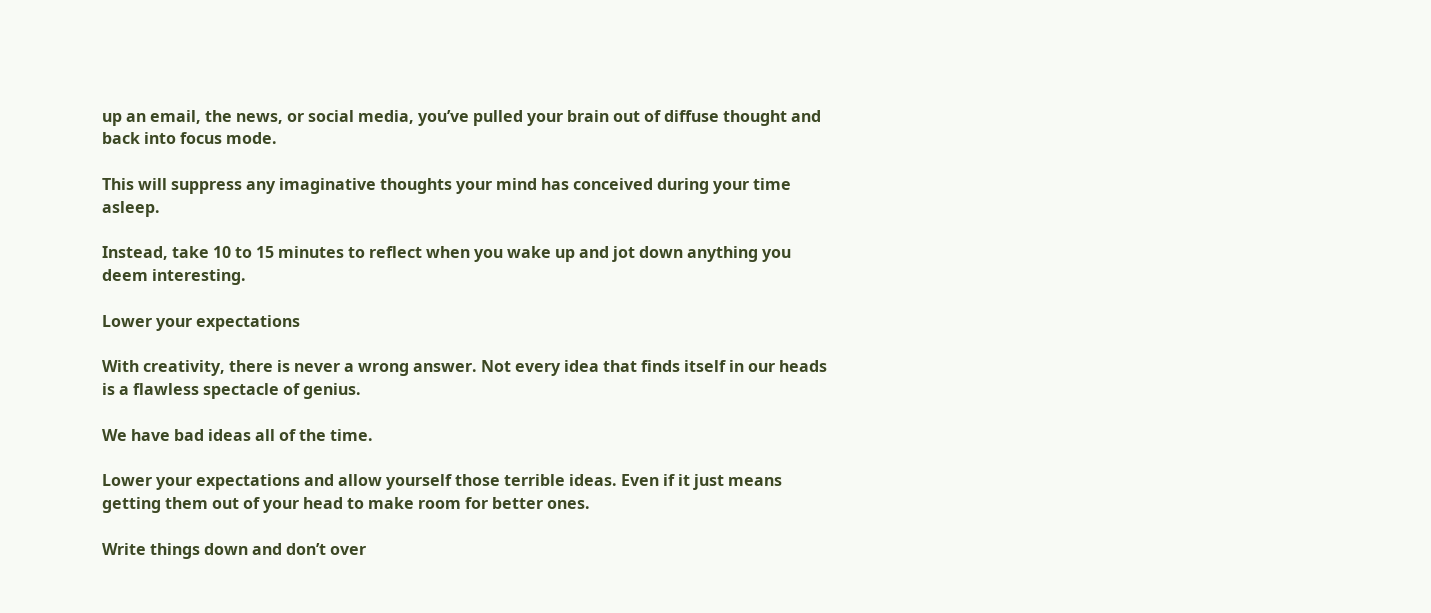up an email, the news, or social media, you’ve pulled your brain out of diffuse thought and back into focus mode.

This will suppress any imaginative thoughts your mind has conceived during your time asleep.

Instead, take 10 to 15 minutes to reflect when you wake up and jot down anything you deem interesting.

Lower your expectations

With creativity, there is never a wrong answer. Not every idea that finds itself in our heads is a flawless spectacle of genius.

We have bad ideas all of the time.

Lower your expectations and allow yourself those terrible ideas. Even if it just means getting them out of your head to make room for better ones.

Write things down and don’t over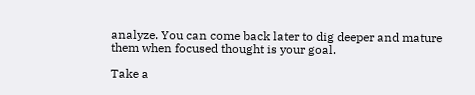analyze. You can come back later to dig deeper and mature them when focused thought is your goal.

Take a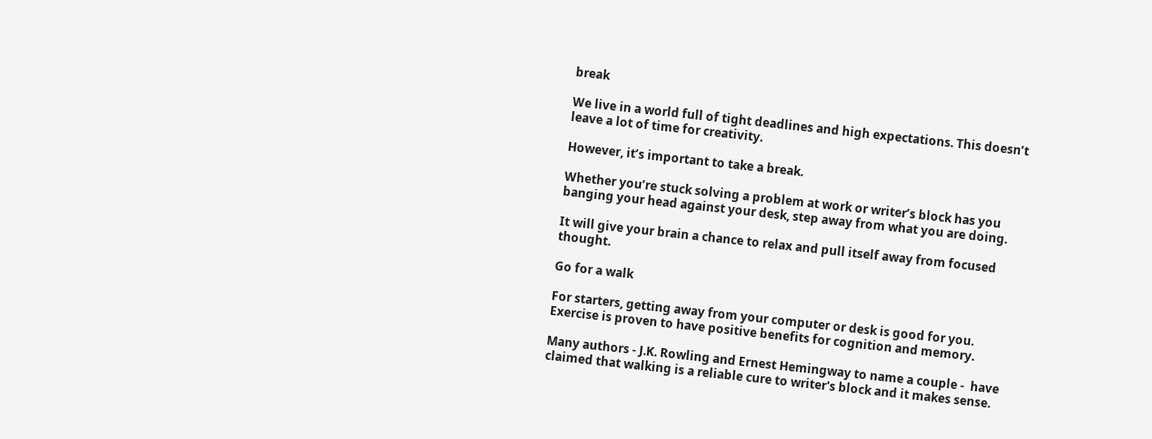break

We live in a world full of tight deadlines and high expectations. This doesn’t leave a lot of time for creativity.

However, it’s important to take a break.

Whether you’re stuck solving a problem at work or writer’s block has you banging your head against your desk, step away from what you are doing.

It will give your brain a chance to relax and pull itself away from focused thought.

Go for a walk

For starters, getting away from your computer or desk is good for you. Exercise is proven to have positive benefits for cognition and memory.

Many authors - J.K. Rowling and Ernest Hemingway to name a couple -  have claimed that walking is a reliable cure to writer's block and it makes sense.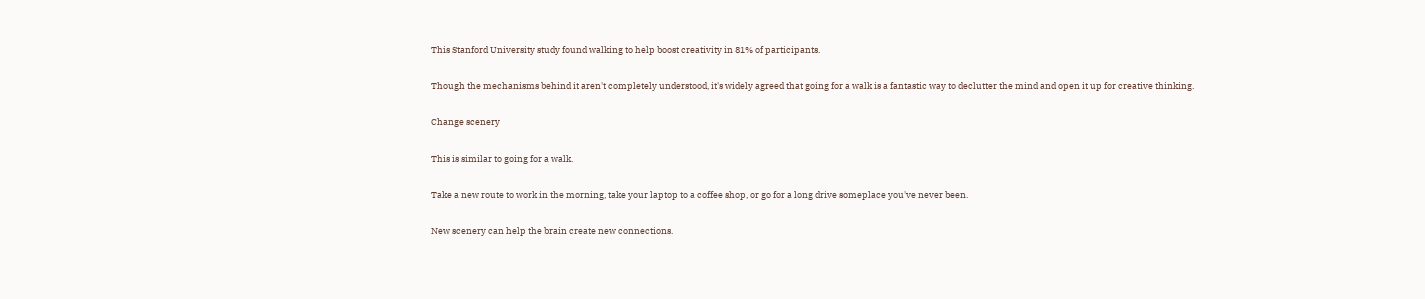This Stanford University study found walking to help boost creativity in 81% of participants.

Though the mechanisms behind it aren't completely understood, it's widely agreed that going for a walk is a fantastic way to declutter the mind and open it up for creative thinking.

Change scenery

This is similar to going for a walk.

Take a new route to work in the morning, take your laptop to a coffee shop, or go for a long drive someplace you've never been.

New scenery can help the brain create new connections.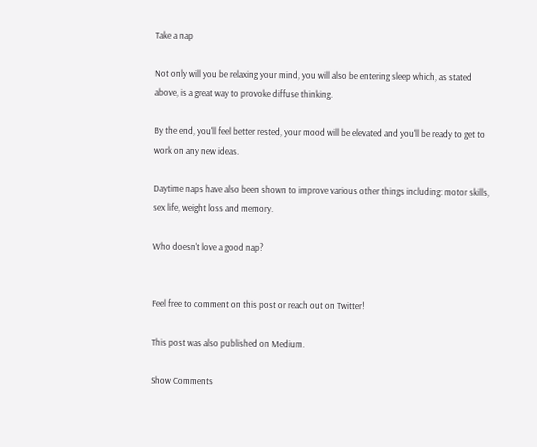Take a nap

Not only will you be relaxing your mind, you will also be entering sleep which, as stated above, is a great way to provoke diffuse thinking.

By the end, you'll feel better rested, your mood will be elevated and you'll be ready to get to work on any new ideas.

Daytime naps have also been shown to improve various other things including: motor skills, sex life, weight loss and memory.

Who doesn't love a good nap?


Feel free to comment on this post or reach out on Twitter!

This post was also published on Medium.

Show Comments